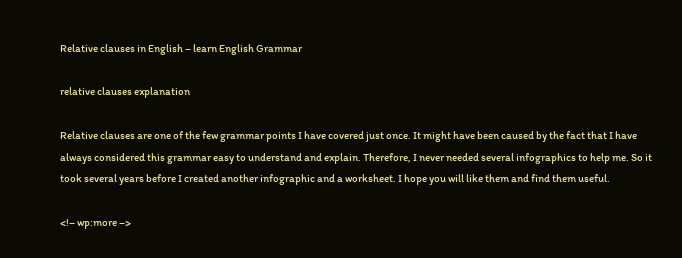Relative clauses in English – learn English Grammar

relative clauses explanation

Relative clauses are one of the few grammar points I have covered just once. It might have been caused by the fact that I have always considered this grammar easy to understand and explain. Therefore, I never needed several infographics to help me. So it took several years before I created another infographic and a worksheet. I hope you will like them and find them useful.

<!– wp:more –>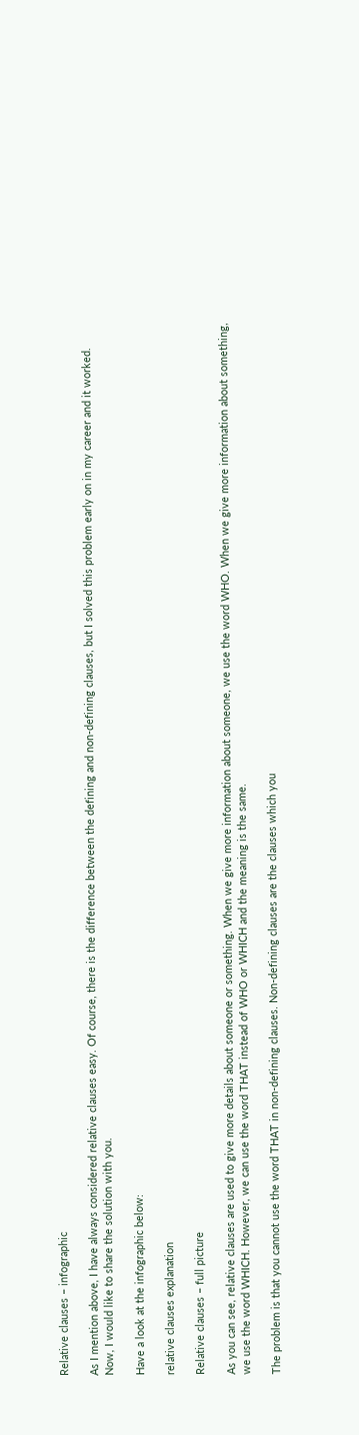Relative clauses – infographic

As I mention above, I have always considered relative clauses easy. Of course, there is the difference between the defining and non-defining clauses, but I solved this problem early on in my career and it worked. Now, I would like to share the solution with you.

Have a look at the infographic below:

relative clauses explanation

Relative clauses – full picture

As you can see, relative clauses are used to give more details about someone or something. When we give more information about someone, we use the word WHO. When we give more information about something, we use the word WHICH. However, we can use the word THAT instead of WHO or WHICH and the meaning is the same.

The problem is that you cannot use the word THAT in non-defining clauses. Non-defining clauses are the clauses which you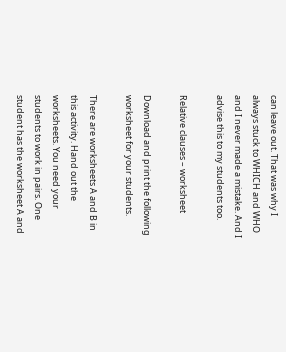can leave out. That was why I always stuck to WHICH and WHO and I never made a mistake. And I advise this to my students too.

Relative clauses – worksheet

Download and print the following worksheet for your students.

There are worksheets A and B in this activity. Hand out the worksheets. You need your students to work in pairs. One student has the worksheet A and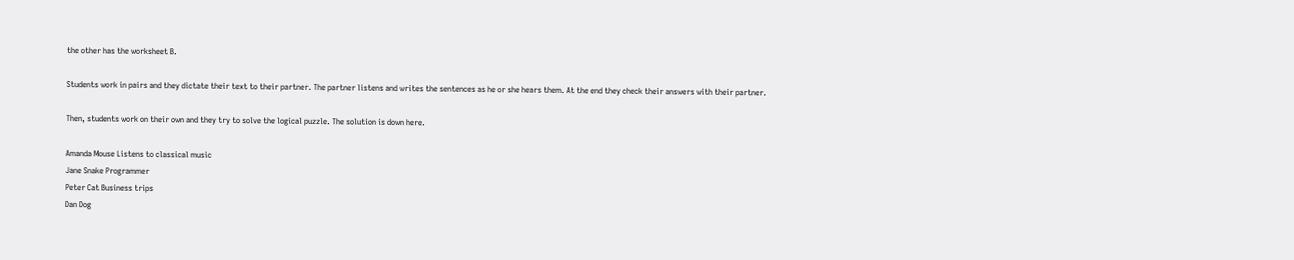the other has the worksheet B.

Students work in pairs and they dictate their text to their partner. The partner listens and writes the sentences as he or she hears them. At the end they check their answers with their partner.

Then, students work on their own and they try to solve the logical puzzle. The solution is down here.

Amanda Mouse Listens to classical music
Jane Snake Programmer
Peter Cat Business trips
Dan Dog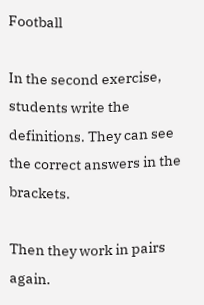Football

In the second exercise, students write the definitions. They can see the correct answers in the brackets.

Then they work in pairs again.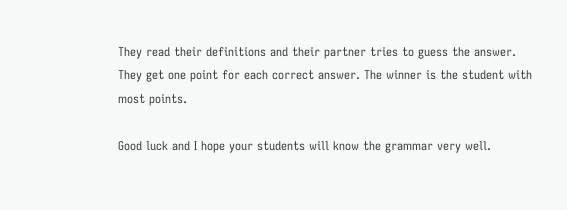They read their definitions and their partner tries to guess the answer. They get one point for each correct answer. The winner is the student with most points.

Good luck and I hope your students will know the grammar very well.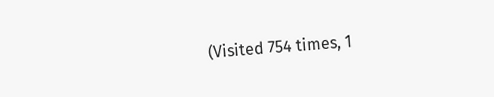(Visited 754 times, 1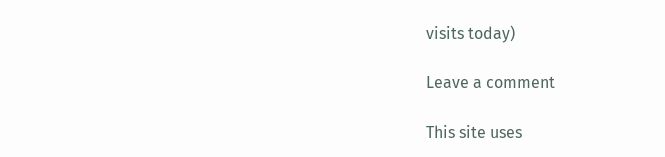visits today)

Leave a comment

This site uses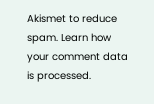Akismet to reduce spam. Learn how your comment data is processed.